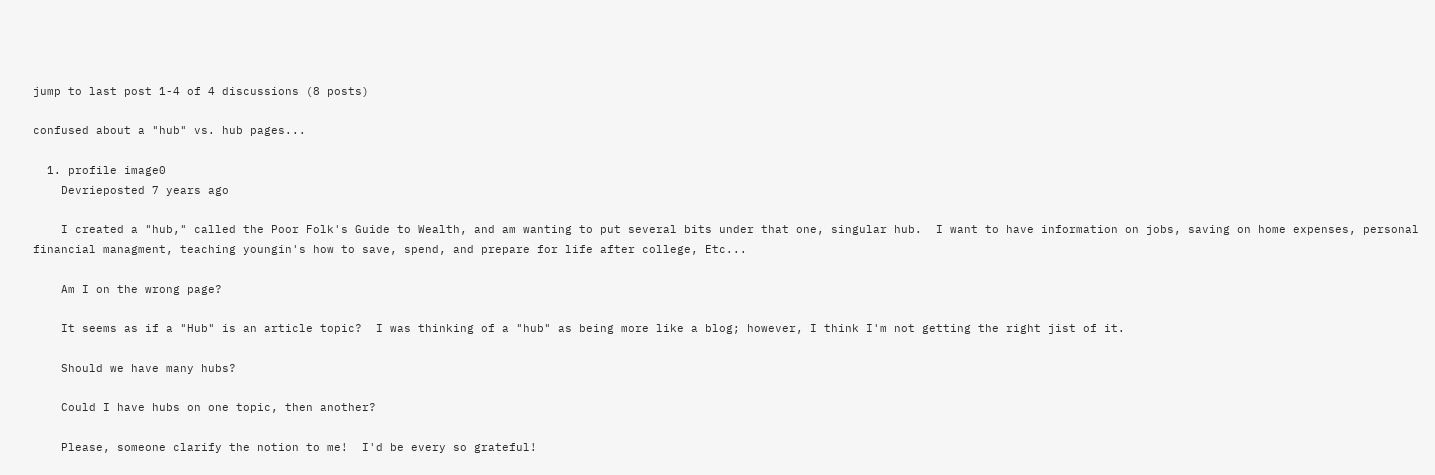jump to last post 1-4 of 4 discussions (8 posts)

confused about a "hub" vs. hub pages...

  1. profile image0
    Devrieposted 7 years ago

    I created a "hub," called the Poor Folk's Guide to Wealth, and am wanting to put several bits under that one, singular hub.  I want to have information on jobs, saving on home expenses, personal financial managment, teaching youngin's how to save, spend, and prepare for life after college, Etc...

    Am I on the wrong page?

    It seems as if a "Hub" is an article topic?  I was thinking of a "hub" as being more like a blog; however, I think I'm not getting the right jist of it.

    Should we have many hubs?

    Could I have hubs on one topic, then another?

    Please, someone clarify the notion to me!  I'd be every so grateful!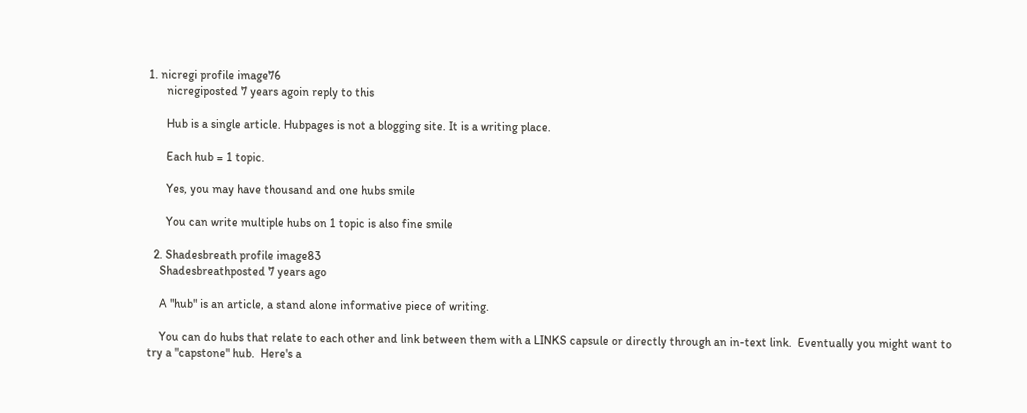1. nicregi profile image76
      nicregiposted 7 years agoin reply to this

      Hub is a single article. Hubpages is not a blogging site. It is a writing place.

      Each hub = 1 topic.

      Yes, you may have thousand and one hubs smile

      You can write multiple hubs on 1 topic is also fine smile

  2. Shadesbreath profile image83
    Shadesbreathposted 7 years ago

    A "hub" is an article, a stand alone informative piece of writing.

    You can do hubs that relate to each other and link between them with a LINKS capsule or directly through an in-text link.  Eventually you might want to try a "capstone" hub.  Here's a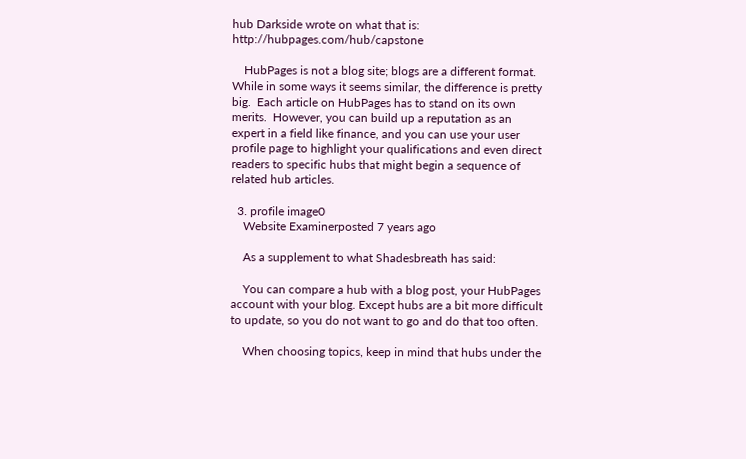hub Darkside wrote on what that is: http://hubpages.com/hub/capstone

    HubPages is not a blog site; blogs are a different format.  While in some ways it seems similar, the difference is pretty big.  Each article on HubPages has to stand on its own merits.  However, you can build up a reputation as an expert in a field like finance, and you can use your user profile page to highlight your qualifications and even direct readers to specific hubs that might begin a sequence of related hub articles.

  3. profile image0
    Website Examinerposted 7 years ago

    As a supplement to what Shadesbreath has said:

    You can compare a hub with a blog post, your HubPages account with your blog. Except hubs are a bit more difficult to update, so you do not want to go and do that too often.

    When choosing topics, keep in mind that hubs under the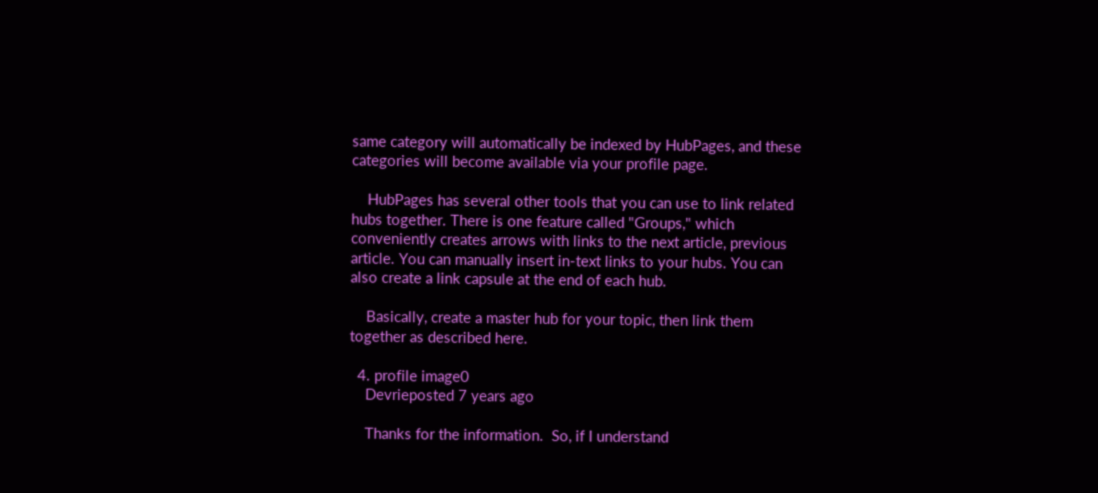same category will automatically be indexed by HubPages, and these categories will become available via your profile page.

    HubPages has several other tools that you can use to link related hubs together. There is one feature called "Groups," which conveniently creates arrows with links to the next article, previous article. You can manually insert in-text links to your hubs. You can also create a link capsule at the end of each hub.

    Basically, create a master hub for your topic, then link them together as described here.

  4. profile image0
    Devrieposted 7 years ago

    Thanks for the information.  So, if I understand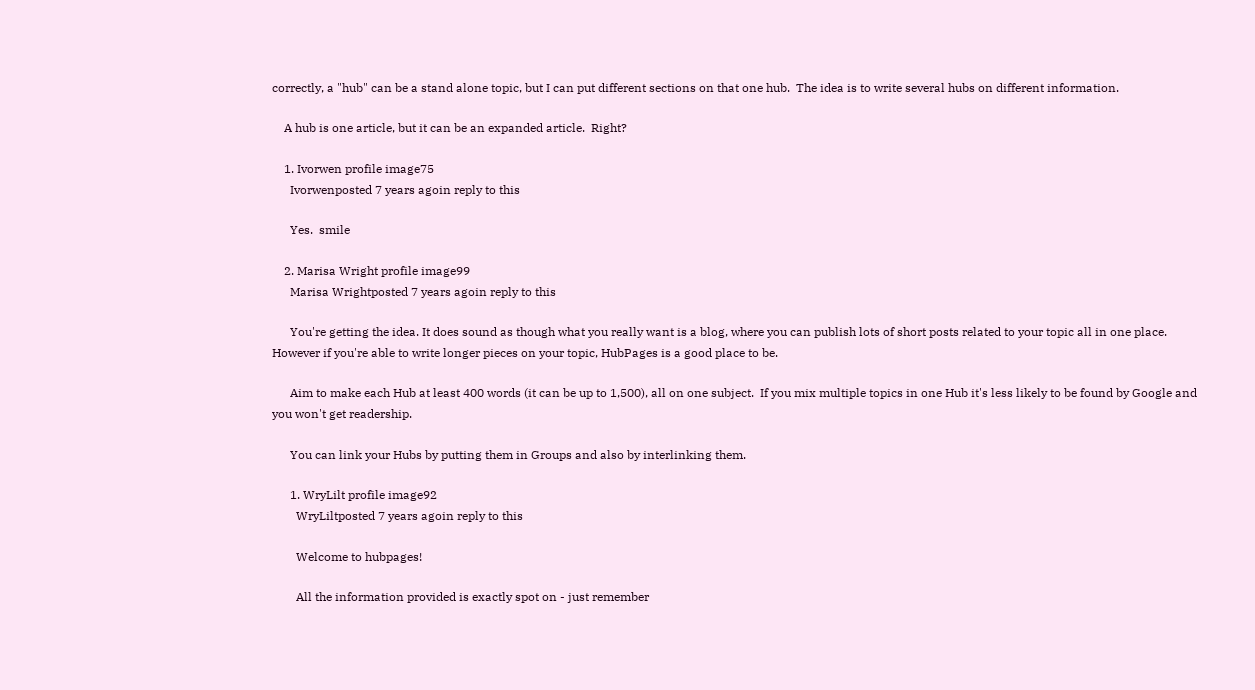correctly, a "hub" can be a stand alone topic, but I can put different sections on that one hub.  The idea is to write several hubs on different information.

    A hub is one article, but it can be an expanded article.  Right?

    1. Ivorwen profile image75
      Ivorwenposted 7 years agoin reply to this

      Yes.  smile

    2. Marisa Wright profile image99
      Marisa Wrightposted 7 years agoin reply to this

      You're getting the idea. It does sound as though what you really want is a blog, where you can publish lots of short posts related to your topic all in one place. However if you're able to write longer pieces on your topic, HubPages is a good place to be.

      Aim to make each Hub at least 400 words (it can be up to 1,500), all on one subject.  If you mix multiple topics in one Hub it's less likely to be found by Google and you won't get readership.

      You can link your Hubs by putting them in Groups and also by interlinking them.

      1. WryLilt profile image92
        WryLiltposted 7 years agoin reply to this

        Welcome to hubpages!

        All the information provided is exactly spot on - just remember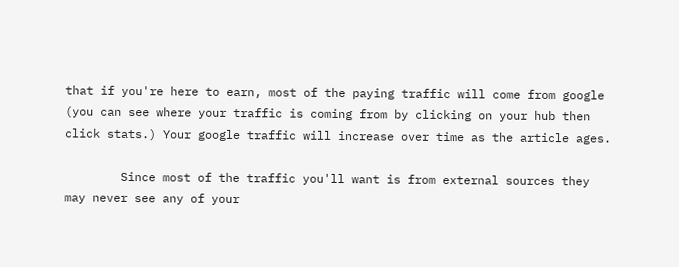that if you're here to earn, most of the paying traffic will come from google (you can see where your traffic is coming from by clicking on your hub then click stats.) Your google traffic will increase over time as the article ages.

        Since most of the traffic you'll want is from external sources they may never see any of your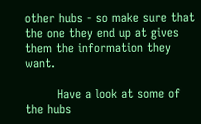other hubs - so make sure that the one they end up at gives them the information they want.

        Have a look at some of the hubs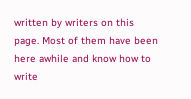written by writers on this page. Most of them have been here awhile and know how to write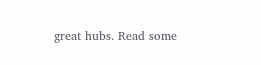great hubs. Read some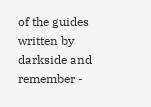of the guides written by darkside and remember -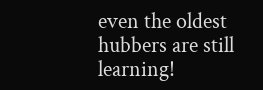even the oldest hubbers are still learning!